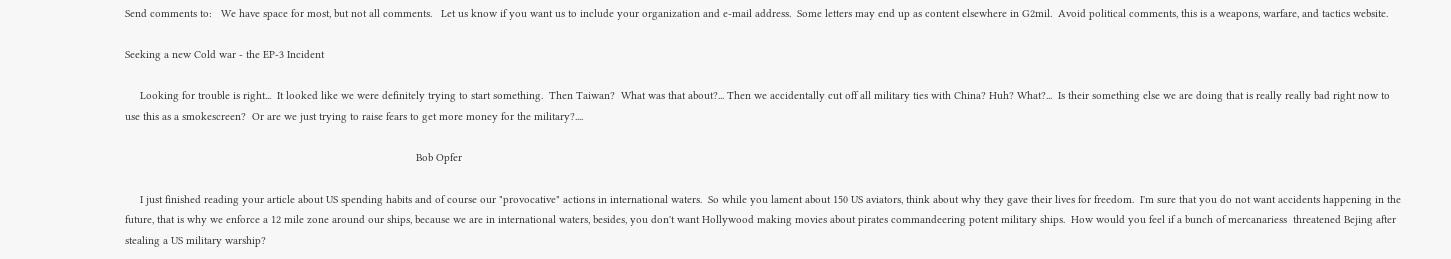Send comments to:   We have space for most, but not all comments.   Let us know if you want us to include your organization and e-mail address.  Some letters may end up as content elsewhere in G2mil.  Avoid political comments, this is a weapons, warfare, and tactics website.

Seeking a new Cold war - the EP-3 Incident

     Looking for trouble is right...  It looked like we were definitely trying to start something.  Then Taiwan?  What was that about?... Then we accidentally cut off all military ties with China? Huh? What?...  Is their something else we are doing that is really really bad right now to use this as a smokescreen?  Or are we just trying to raise fears to get more money for the military?....

                                                                                                 Bob Opfer

     I just finished reading your article about US spending habits and of course our "provocative" actions in international waters.  So while you lament about 150 US aviators, think about why they gave their lives for freedom.  I'm sure that you do not want accidents happening in the future, that is why we enforce a 12 mile zone around our ships, because we are in international waters, besides, you don't want Hollywood making movies about pirates commandeering potent military ships.  How would you feel if a bunch of mercanariess  threatened Bejing after stealing a US military warship?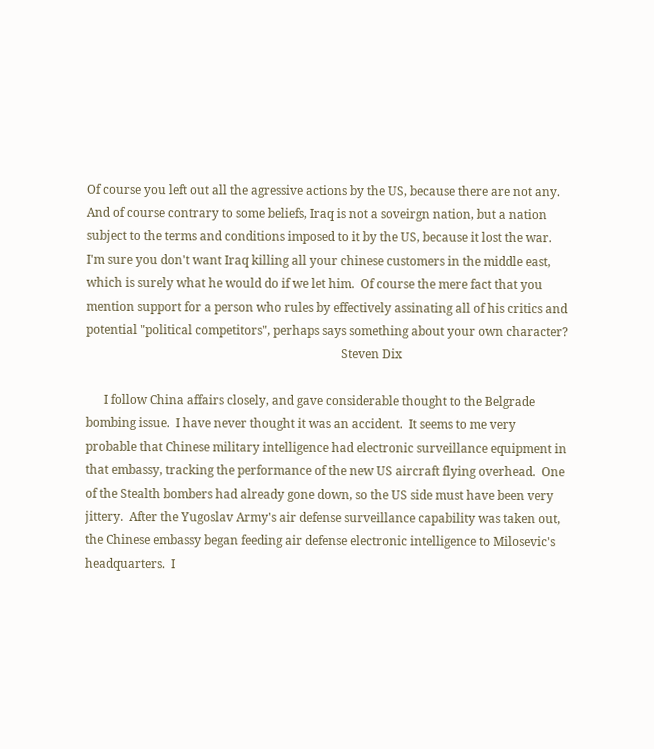Of course you left out all the agressive actions by the US, because there are not any.  And of course contrary to some beliefs, Iraq is not a soveirgn nation, but a nation subject to the terms and conditions imposed to it by the US, because it lost the war.  I'm sure you don't want Iraq killing all your chinese customers in the middle east, which is surely what he would do if we let him.  Of course the mere fact that you mention support for a person who rules by effectively assinating all of his critics and potential "political competitors", perhaps says something about your own character?
                                                                                     Steven Dix

      I follow China affairs closely, and gave considerable thought to the Belgrade bombing issue.  I have never thought it was an accident.  It seems to me very probable that Chinese military intelligence had electronic surveillance equipment in that embassy, tracking the performance of the new US aircraft flying overhead.  One of the Stealth bombers had already gone down, so the US side must have been very jittery.  After the Yugoslav Army's air defense surveillance capability was taken out, the Chinese embassy began feeding air defense electronic intelligence to Milosevic's headquarters.  I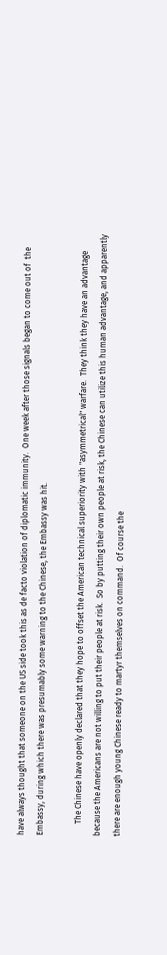have always thought that someone on the US side took this as de facto violation of diplomatic immunity.  One week after those signals began to come out of  the Embassy, during which there was presumably some warning to the Chinese, the Embassy was hit.

      The Chinese have openly declared that they hope to offset the American technical superiority with "asymmetrical" warfare.  They think they have an advantage because the Americans are not willing to put their people at risk.  So by putting their own people at risk, the Chinese can utilize this human advantage, and apparently there are enough young Chinese ready to martyr themselves on command.  Of course the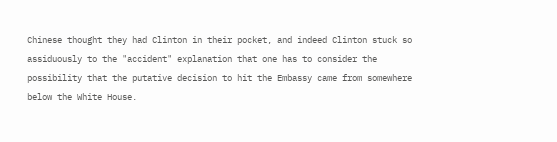Chinese thought they had Clinton in their pocket, and indeed Clinton stuck so assiduously to the "accident" explanation that one has to consider the possibility that the putative decision to hit the Embassy came from somewhere below the White House.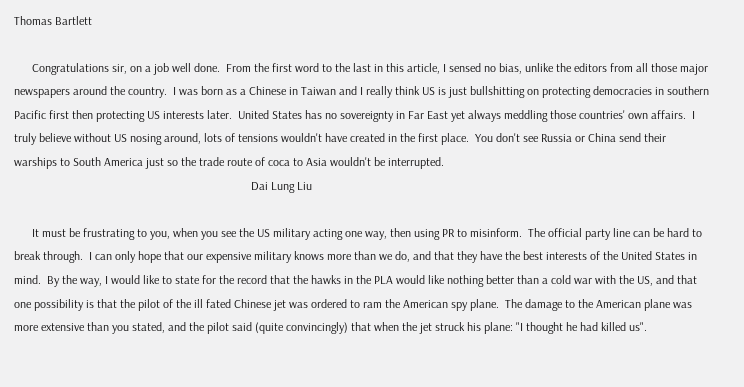Thomas Bartlett

      Congratulations sir, on a job well done.  From the first word to the last in this article, I sensed no bias, unlike the editors from all those major newspapers around the country.  I was born as a Chinese in Taiwan and I really think US is just bullshitting on protecting democracies in southern Pacific first then protecting US interests later.  United States has no sovereignty in Far East yet always meddling those countries' own affairs.  I truly believe without US nosing around, lots of tensions wouldn't have created in the first place.  You don't see Russia or China send their warships to South America just so the trade route of coca to Asia wouldn't be interrupted.
                                                                               Dai Lung Liu

      It must be frustrating to you, when you see the US military acting one way, then using PR to misinform.  The official party line can be hard to break through.  I can only hope that our expensive military knows more than we do, and that they have the best interests of the United States in mind.  By the way, I would like to state for the record that the hawks in the PLA would like nothing better than a cold war with the US, and that one possibility is that the pilot of the ill fated Chinese jet was ordered to ram the American spy plane.  The damage to the American plane was more extensive than you stated, and the pilot said (quite convincingly) that when the jet struck his plane: "I thought he had killed us".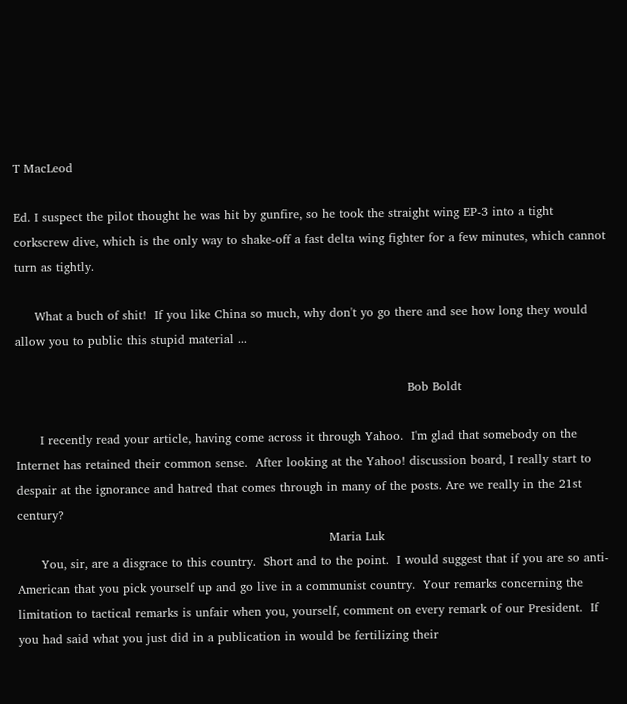T MacLeod

Ed. I suspect the pilot thought he was hit by gunfire, so he took the straight wing EP-3 into a tight corkscrew dive, which is the only way to shake-off a fast delta wing fighter for a few minutes, which cannot turn as tightly.

     What a buch of shit!  If you like China so much, why don't yo go there and see how long they would allow you to public this stupid material ...

                                                                                                  Bob Boldt

      I recently read your article, having come across it through Yahoo.  I'm glad that somebody on the Internet has retained their common sense.  After looking at the Yahoo! discussion board, I really start to despair at the ignorance and hatred that comes through in many of the posts. Are we really in the 21st century?
                                                                              Maria Luk
      You, sir, are a disgrace to this country.  Short and to the point.  I would suggest that if you are so anti-American that you pick yourself up and go live in a communist country.  Your remarks concerning the limitation to tactical remarks is unfair when you, yourself, comment on every remark of our President.  If you had said what you just did in a publication in would be fertilizing their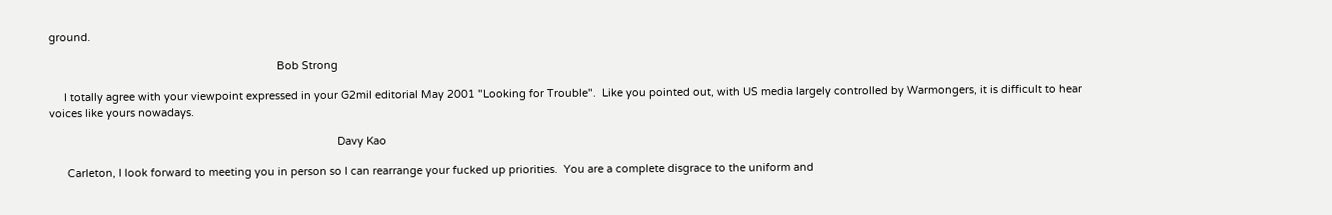ground.

                                                                            Bob Strong

     I totally agree with your viewpoint expressed in your G2mil editorial May 2001 "Looking for Trouble".  Like you pointed out, with US media largely controlled by Warmongers, it is difficult to hear voices like yours nowadays.

                                                                                                Davy Kao

      Carleton, I look forward to meeting you in person so I can rearrange your fucked up priorities.  You are a complete disgrace to the uniform and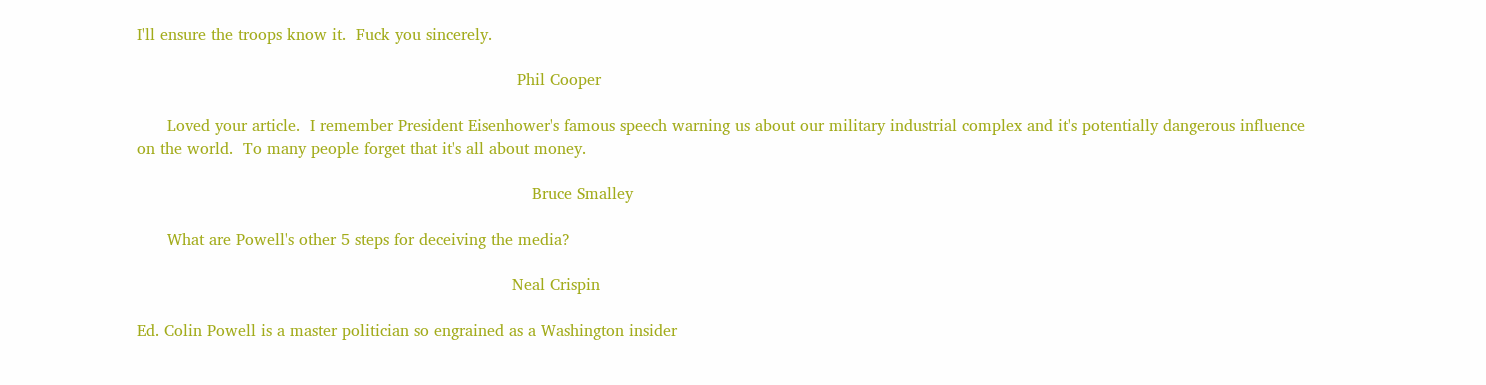I'll ensure the troops know it.  Fuck you sincerely.

                                                                            Phil Cooper

      Loved your article.  I remember President Eisenhower's famous speech warning us about our military industrial complex and it's potentially dangerous influence on the world.  To many people forget that it's all about money.

                                                                               Bruce Smalley

      What are Powell's other 5 steps for deceiving the media?

                                                                           Neal Crispin

Ed. Colin Powell is a master politician so engrained as a Washington insider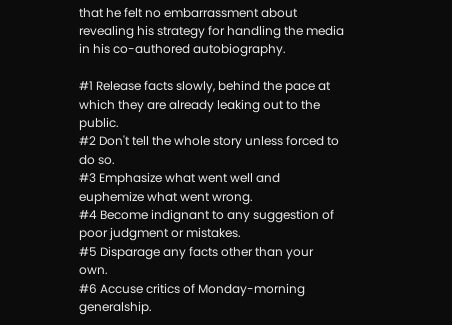that he felt no embarrassment about revealing his strategy for handling the media in his co-authored autobiography.

#1 Release facts slowly, behind the pace at which they are already leaking out to the public.
#2 Don't tell the whole story unless forced to do so.
#3 Emphasize what went well and euphemize what went wrong.
#4 Become indignant to any suggestion of poor judgment or mistakes.
#5 Disparage any facts other than your own.
#6 Accuse critics of Monday-morning generalship.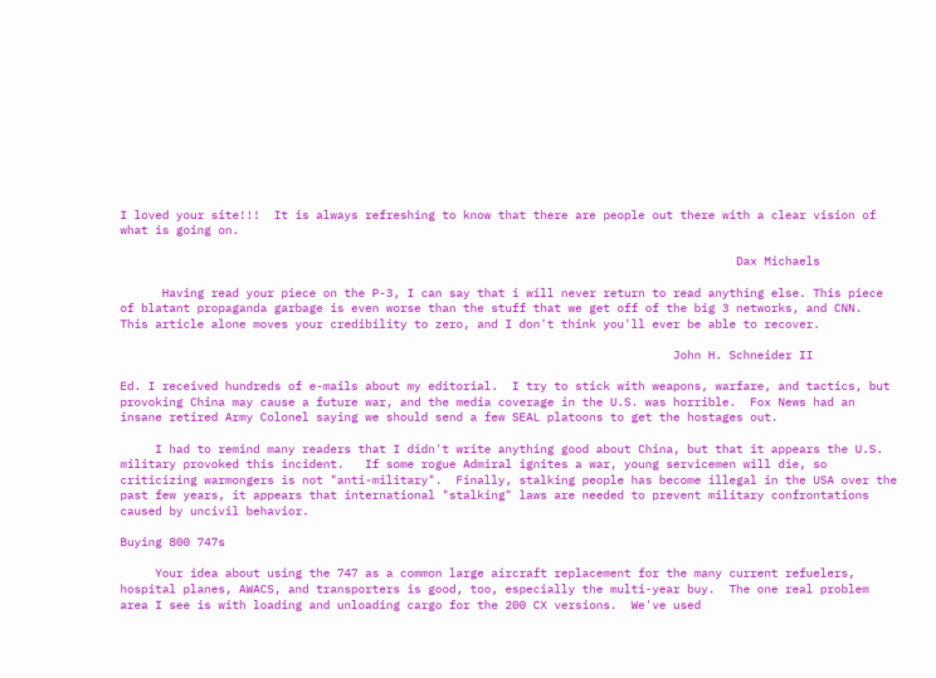I loved your site!!!  It is always refreshing to know that there are people out there with a clear vision of what is going on.

                                                                                        Dax Michaels

      Having read your piece on the P-3, I can say that i will never return to read anything else. This piece of blatant propaganda garbage is even worse than the stuff that we get off of the big 3 networks, and CNN.  This article alone moves your credibility to zero, and I don't think you'll ever be able to recover.

                                                                               John H. Schneider II

Ed. I received hundreds of e-mails about my editorial.  I try to stick with weapons, warfare, and tactics, but provoking China may cause a future war, and the media coverage in the U.S. was horrible.  Fox News had an insane retired Army Colonel saying we should send a few SEAL platoons to get the hostages out.

     I had to remind many readers that I didn't write anything good about China, but that it appears the U.S. military provoked this incident.   If some rogue Admiral ignites a war, young servicemen will die, so criticizing warmongers is not "anti-military".  Finally, stalking people has become illegal in the USA over the past few years, it appears that international "stalking" laws are needed to prevent military confrontations caused by uncivil behavior.

Buying 800 747s

     Your idea about using the 747 as a common large aircraft replacement for the many current refuelers, hospital planes, AWACS, and transporters is good, too, especially the multi-year buy.  The one real problem area I see is with loading and unloading cargo for the 200 CX versions.  We've used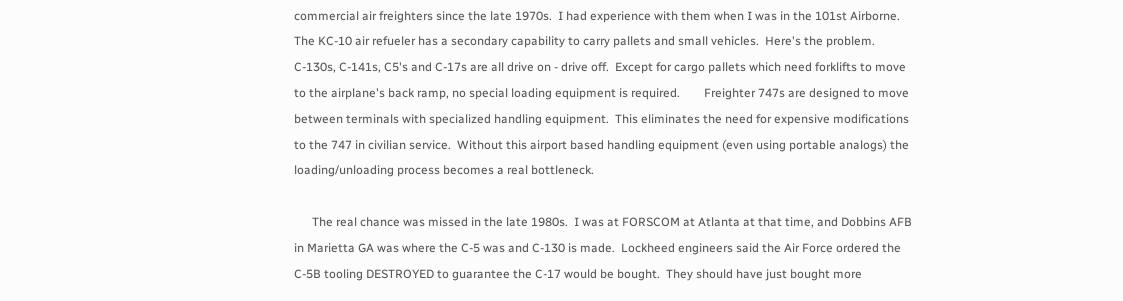commercial air freighters since the late 1970s.  I had experience with them when I was in the 101st Airborne.  The KC-10 air refueler has a secondary capability to carry pallets and small vehicles.  Here's the problem.  C-130s, C-141s, C5's and C-17s are all drive on - drive off.  Except for cargo pallets which need forklifts to move to the airplane's back ramp, no special loading equipment is required.        Freighter 747s are designed to move between terminals with specialized handling equipment.  This eliminates the need for expensive modifications to the 747 in civilian service.  Without this airport based handling equipment (even using portable analogs) the loading/unloading process becomes a real bottleneck.

      The real chance was missed in the late 1980s.  I was at FORSCOM at Atlanta at that time, and Dobbins AFB in Marietta GA was where the C-5 was and C-130 is made.  Lockheed engineers said the Air Force ordered the C-5B tooling DESTROYED to guarantee the C-17 would be bought.  They should have just bought more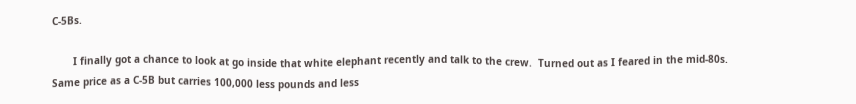C-5Bs.

       I finally got a chance to look at go inside that white elephant recently and talk to the crew.  Turned out as I feared in the mid-80s.  Same price as a C-5B but carries 100,000 less pounds and less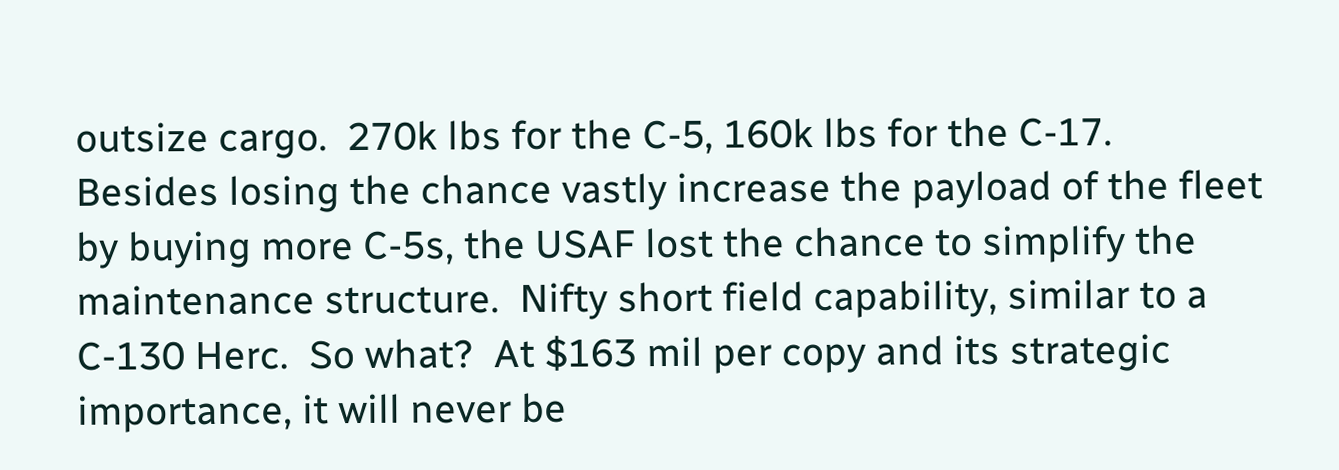outsize cargo.  270k lbs for the C-5, 160k lbs for the C-17.  Besides losing the chance vastly increase the payload of the fleet by buying more C-5s, the USAF lost the chance to simplify the maintenance structure.  Nifty short field capability, similar to a C-130 Herc.  So what?  At $163 mil per copy and its strategic importance, it will never be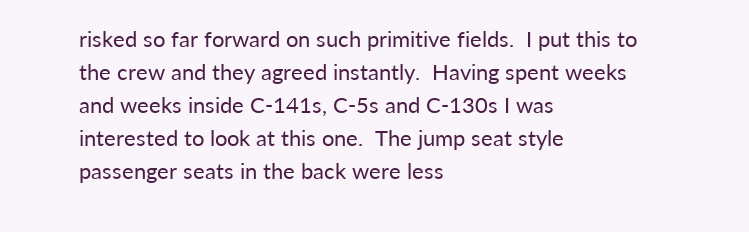risked so far forward on such primitive fields.  I put this to the crew and they agreed instantly.  Having spent weeks and weeks inside C-141s, C-5s and C-130s I was interested to look at this one.  The jump seat style passenger seats in the back were less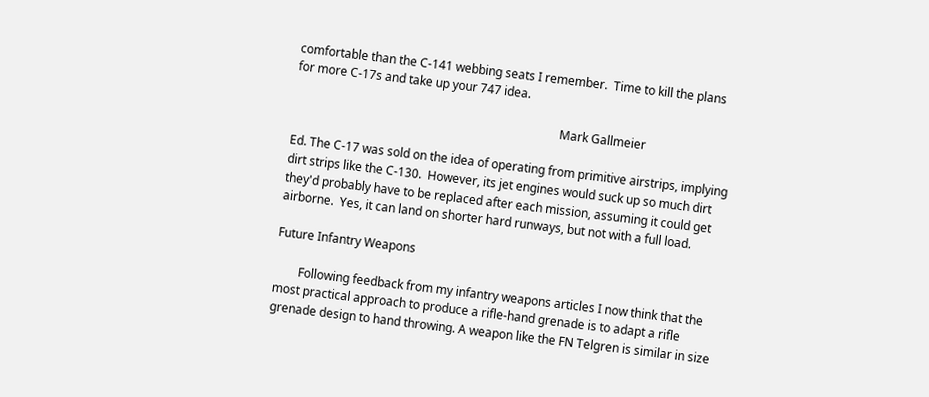comfortable than the C-141 webbing seats I remember.  Time to kill the plans for more C-17s and take up your 747 idea.

                                                                                         Mark Gallmeier

Ed. The C-17 was sold on the idea of operating from primitive airstrips, implying dirt strips like the C-130.  However, its jet engines would suck up so much dirt they'd probably have to be replaced after each mission, assuming it could get airborne.  Yes, it can land on shorter hard runways, but not with a full load.

Future Infantry Weapons

        Following feedback from my infantry weapons articles I now think that the most practical approach to produce a rifle-hand grenade is to adapt a rifle grenade design to hand throwing. A weapon like the FN Telgren is similar in size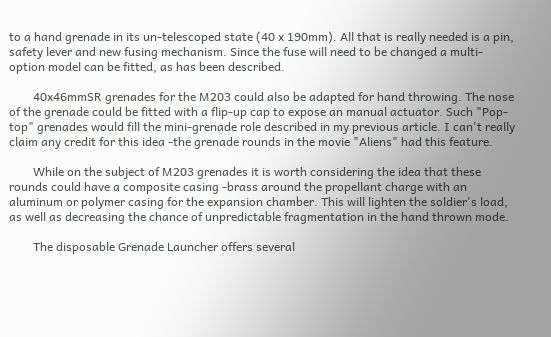to a hand grenade in its un-telescoped state (40 x 190mm). All that is really needed is a pin, safety lever and new fusing mechanism. Since the fuse will need to be changed a multi-option model can be fitted, as has been described.

        40x46mmSR grenades for the M203 could also be adapted for hand throwing. The nose of the grenade could be fitted with a flip-up cap to expose an manual actuator. Such "Pop-top" grenades would fill the mini-grenade role described in my previous article. I can't really claim any credit for this idea -the grenade rounds in the movie "Aliens" had this feature.

        While on the subject of M203 grenades it is worth considering the idea that these rounds could have a composite casing -brass around the propellant charge with an aluminum or polymer casing for the expansion chamber. This will lighten the soldier's load, as well as decreasing the chance of unpredictable fragmentation in the hand thrown mode.

        The disposable Grenade Launcher offers several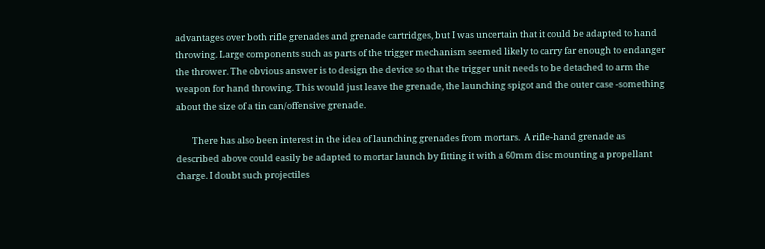advantages over both rifle grenades and grenade cartridges, but I was uncertain that it could be adapted to hand throwing. Large components such as parts of the trigger mechanism seemed likely to carry far enough to endanger the thrower. The obvious answer is to design the device so that the trigger unit needs to be detached to arm the weapon for hand throwing. This would just leave the grenade, the launching spigot and the outer case -something about the size of a tin can/offensive grenade.

        There has also been interest in the idea of launching grenades from mortars.  A rifle-hand grenade as described above could easily be adapted to mortar launch by fitting it with a 60mm disc mounting a propellant charge. I doubt such projectiles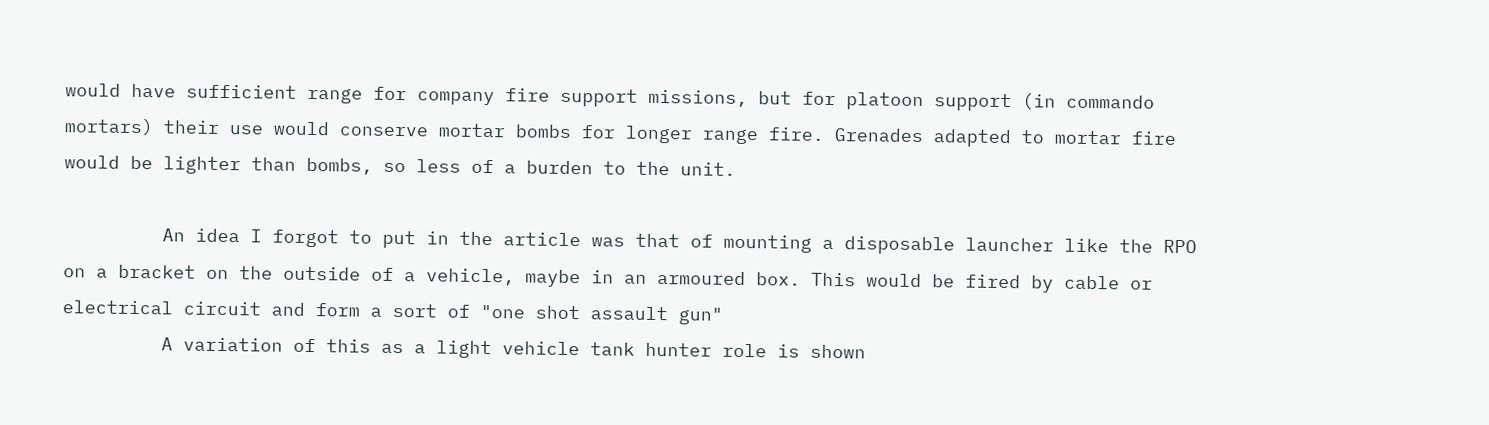would have sufficient range for company fire support missions, but for platoon support (in commando mortars) their use would conserve mortar bombs for longer range fire. Grenades adapted to mortar fire would be lighter than bombs, so less of a burden to the unit.

         An idea I forgot to put in the article was that of mounting a disposable launcher like the RPO on a bracket on the outside of a vehicle, maybe in an armoured box. This would be fired by cable or electrical circuit and form a sort of "one shot assault gun"
         A variation of this as a light vehicle tank hunter role is shown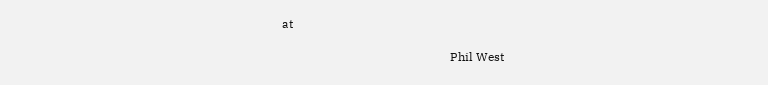at

                                                        Phil West